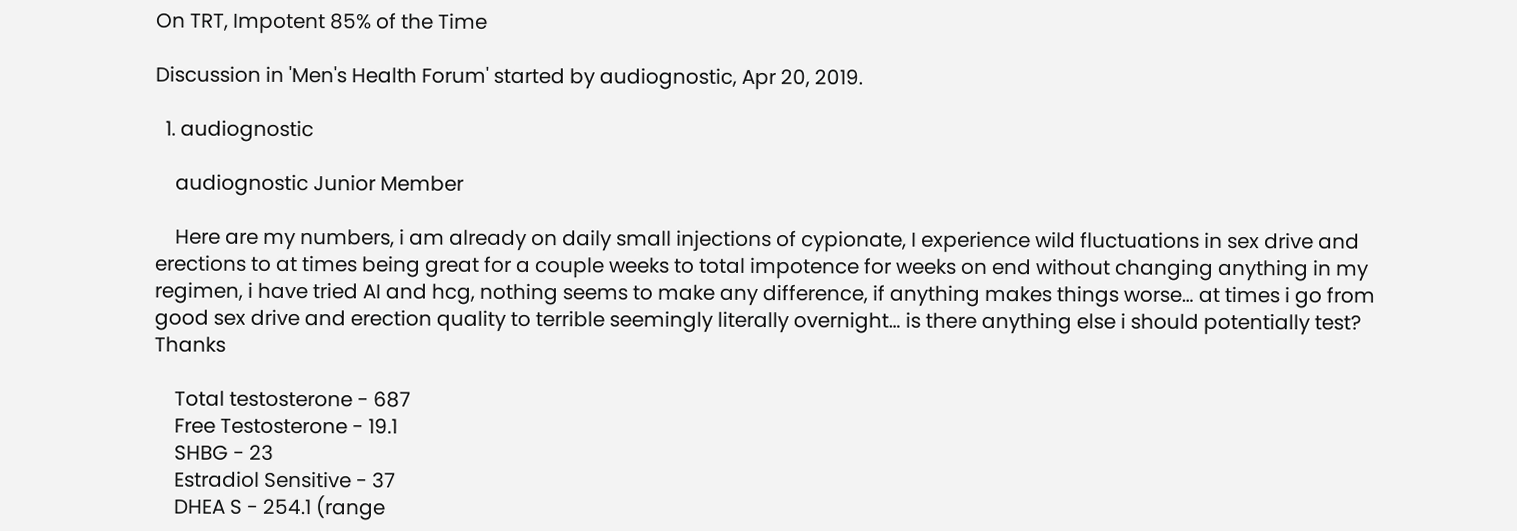On TRT, Impotent 85% of the Time

Discussion in 'Men's Health Forum' started by audiognostic, Apr 20, 2019.

  1. audiognostic

    audiognostic Junior Member

    Here are my numbers, i am already on daily small injections of cypionate, I experience wild fluctuations in sex drive and erections to at times being great for a couple weeks to total impotence for weeks on end without changing anything in my regimen, i have tried AI and hcg, nothing seems to make any difference, if anything makes things worse… at times i go from good sex drive and erection quality to terrible seemingly literally overnight… is there anything else i should potentially test? Thanks

    Total testosterone - 687
    Free Testosterone - 19.1
    SHBG - 23
    Estradiol Sensitive - 37
    DHEA S - 254.1 (range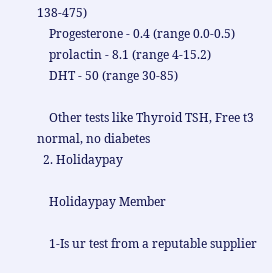138-475)
    Progesterone - 0.4 (range 0.0-0.5)
    prolactin - 8.1 (range 4-15.2)
    DHT - 50 (range 30-85)

    Other tests like Thyroid TSH, Free t3 normal, no diabetes
  2. Holidaypay

    Holidaypay Member

    1-Is ur test from a reputable supplier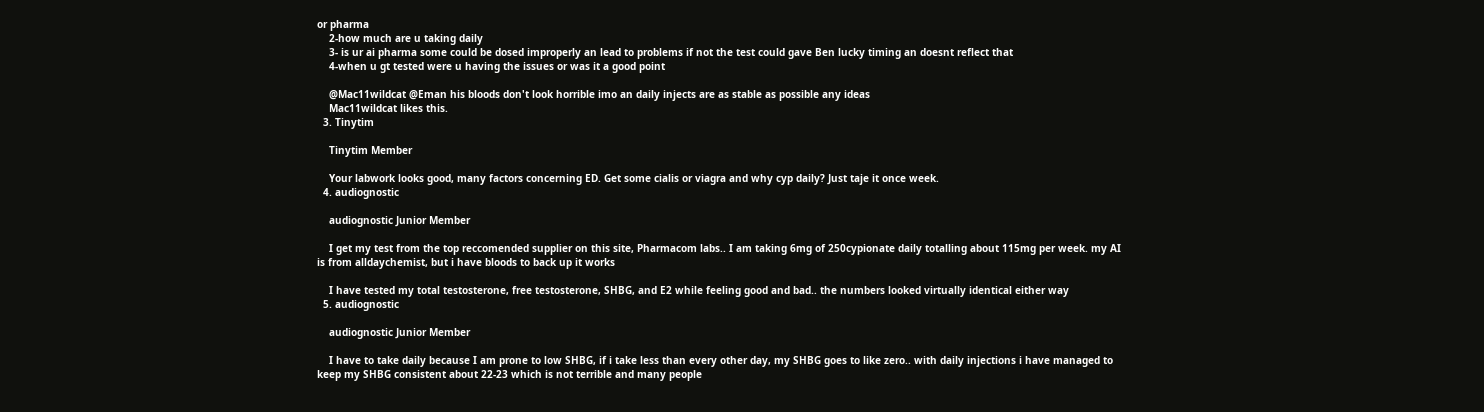or pharma
    2-how much are u taking daily
    3- is ur ai pharma some could be dosed improperly an lead to problems if not the test could gave Ben lucky timing an doesnt reflect that
    4-when u gt tested were u having the issues or was it a good point

    @Mac11wildcat @Eman his bloods don't look horrible imo an daily injects are as stable as possible any ideas
    Mac11wildcat likes this.
  3. Tinytim

    Tinytim Member

    Your labwork looks good, many factors concerning ED. Get some cialis or viagra and why cyp daily? Just taje it once week.
  4. audiognostic

    audiognostic Junior Member

    I get my test from the top reccomended supplier on this site, Pharmacom labs.. I am taking 6mg of 250cypionate daily totalling about 115mg per week. my AI is from alldaychemist, but i have bloods to back up it works

    I have tested my total testosterone, free testosterone, SHBG, and E2 while feeling good and bad.. the numbers looked virtually identical either way
  5. audiognostic

    audiognostic Junior Member

    I have to take daily because I am prone to low SHBG, if i take less than every other day, my SHBG goes to like zero.. with daily injections i have managed to keep my SHBG consistent about 22-23 which is not terrible and many people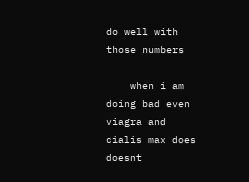do well with those numbers

    when i am doing bad even viagra and cialis max does doesnt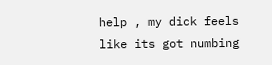help , my dick feels like its got numbing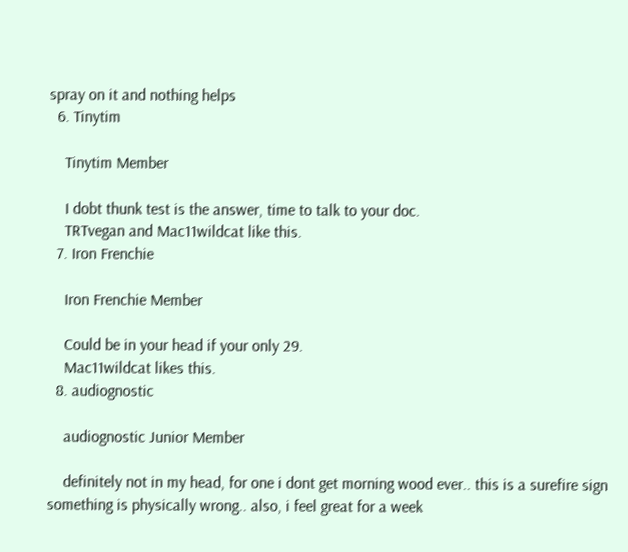spray on it and nothing helps
  6. Tinytim

    Tinytim Member

    I dobt thunk test is the answer, time to talk to your doc.
    TRTvegan and Mac11wildcat like this.
  7. Iron Frenchie

    Iron Frenchie Member

    Could be in your head if your only 29.
    Mac11wildcat likes this.
  8. audiognostic

    audiognostic Junior Member

    definitely not in my head, for one i dont get morning wood ever.. this is a surefire sign something is physically wrong.. also, i feel great for a week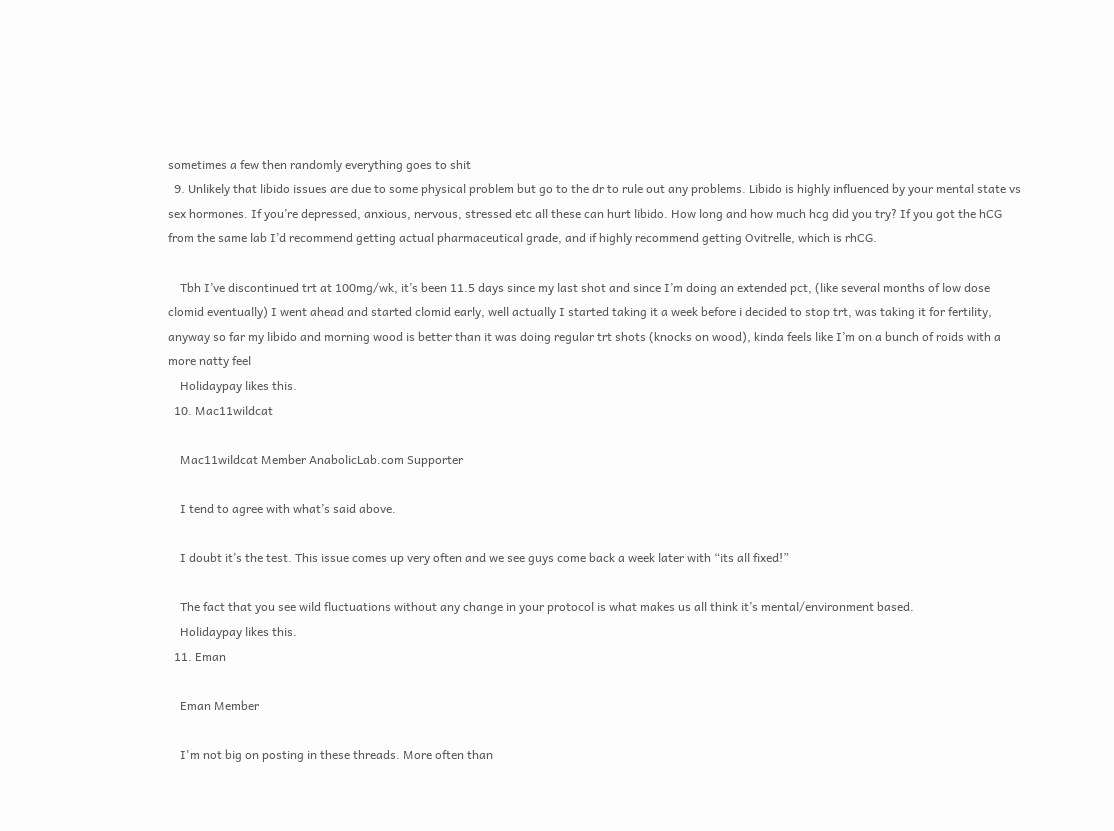sometimes a few then randomly everything goes to shit
  9. Unlikely that libido issues are due to some physical problem but go to the dr to rule out any problems. Libido is highly influenced by your mental state vs sex hormones. If you’re depressed, anxious, nervous, stressed etc all these can hurt libido. How long and how much hcg did you try? If you got the hCG from the same lab I’d recommend getting actual pharmaceutical grade, and if highly recommend getting Ovitrelle, which is rhCG.

    Tbh I’ve discontinued trt at 100mg/wk, it’s been 11.5 days since my last shot and since I’m doing an extended pct, (like several months of low dose clomid eventually) I went ahead and started clomid early, well actually I started taking it a week before i decided to stop trt, was taking it for fertility, anyway so far my libido and morning wood is better than it was doing regular trt shots (knocks on wood), kinda feels like I’m on a bunch of roids with a more natty feel
    Holidaypay likes this.
  10. Mac11wildcat

    Mac11wildcat Member AnabolicLab.com Supporter

    I tend to agree with what’s said above.

    I doubt it’s the test. This issue comes up very often and we see guys come back a week later with “its all fixed!”

    The fact that you see wild fluctuations without any change in your protocol is what makes us all think it’s mental/environment based.
    Holidaypay likes this.
  11. Eman

    Eman Member

    I'm not big on posting in these threads. More often than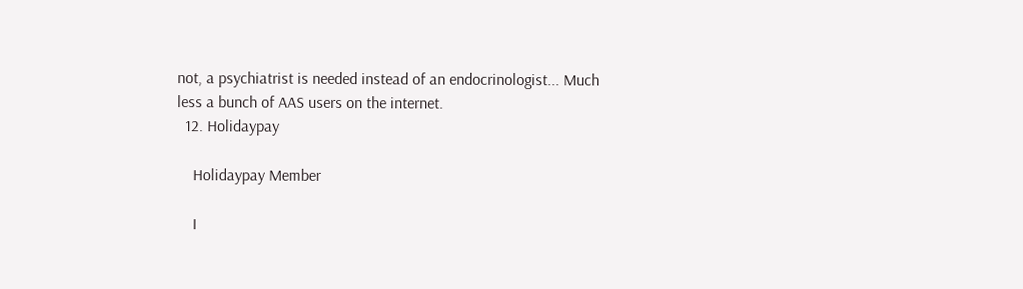not, a psychiatrist is needed instead of an endocrinologist... Much less a bunch of AAS users on the internet.
  12. Holidaypay

    Holidaypay Member

    I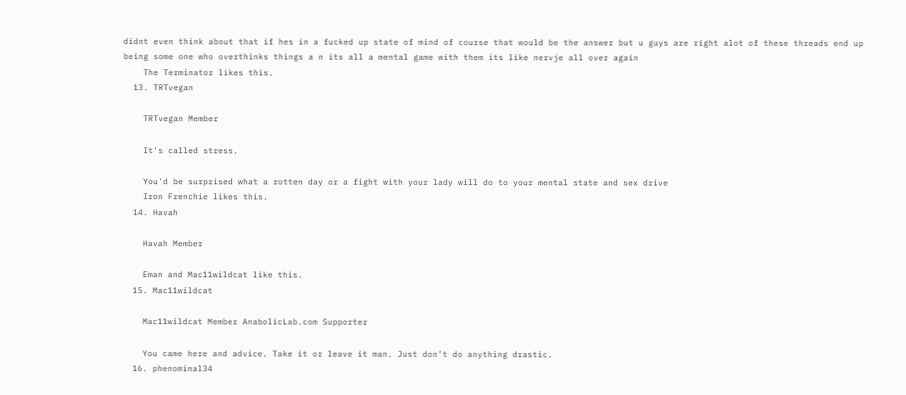didnt even think about that if hes in a fucked up state of mind of course that would be the answer but u guys are right alot of these threads end up being some one who overthinks things a n its all a mental game with them its like nervje all over again
    The Terminator likes this.
  13. TRTvegan

    TRTvegan Member

    It's called stress.

    You'd be surprised what a rotten day or a fight with your lady will do to your mental state and sex drive
    Iron Frenchie likes this.
  14. Havah

    Havah Member

    Eman and Mac11wildcat like this.
  15. Mac11wildcat

    Mac11wildcat Member AnabolicLab.com Supporter

    You came here and advice. Take it or leave it man. Just don’t do anything drastic.
  16. phenominal34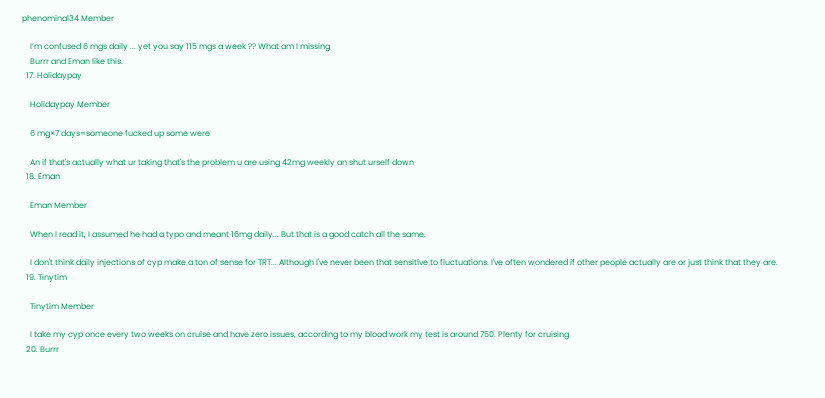phenominal34 Member

    I’m confused 6 mgs daily ... yet you say 115 mgs a week ?? What am I missing
    Burrr and Eman like this.
  17. Holidaypay

    Holidaypay Member

    6 mg×7 days=someone fucked up some were

    An if that's actually what ur taking that's the problem u are using 42mg weekly an shut urself down
  18. Eman

    Eman Member

    When I read it, I assumed he had a typo and meant 16mg daily... But that is a good catch all the same.

    I don't think daily injections of cyp make a ton of sense for TRT... Although I've never been that sensitive to fluctuations. I've often wondered if other people actually are or just think that they are.
  19. Tinytim

    Tinytim Member

    I take my cyp once every two weeks on cruise and have zero issues, according to my blood work my test is around 750. Plenty for cruising
  20. Burrr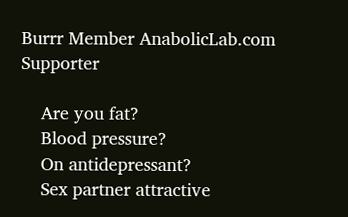Burrr Member AnabolicLab.com Supporter

    Are you fat?
    Blood pressure?
    On antidepressant?
    Sex partner attractive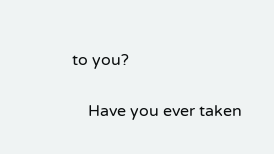to you?

    Have you ever taken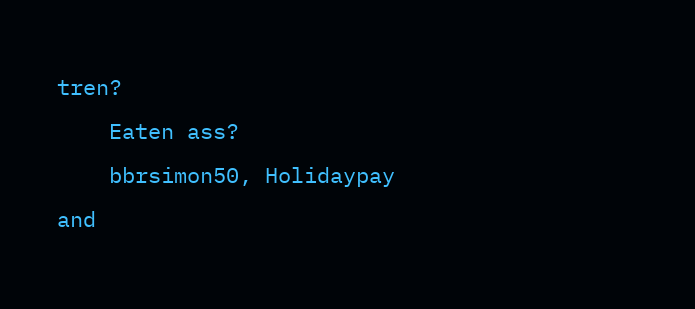tren?
    Eaten ass?
    bbrsimon50, Holidaypay and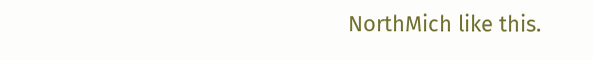NorthMich like this.